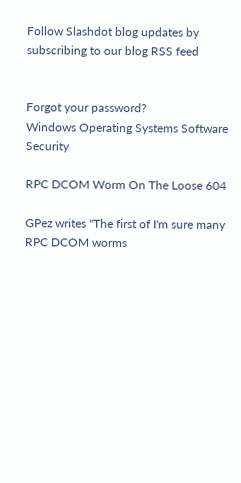Follow Slashdot blog updates by subscribing to our blog RSS feed


Forgot your password?
Windows Operating Systems Software Security

RPC DCOM Worm On The Loose 604

GPez writes "The first of I'm sure many RPC DCOM worms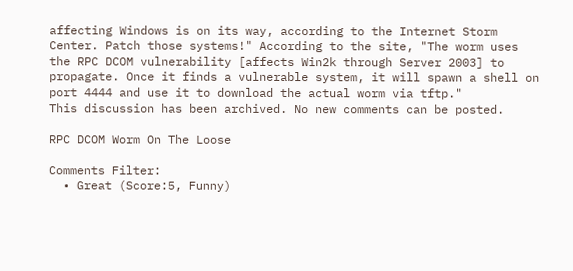affecting Windows is on its way, according to the Internet Storm Center. Patch those systems!" According to the site, "The worm uses the RPC DCOM vulnerability [affects Win2k through Server 2003] to propagate. Once it finds a vulnerable system, it will spawn a shell on port 4444 and use it to download the actual worm via tftp."
This discussion has been archived. No new comments can be posted.

RPC DCOM Worm On The Loose

Comments Filter:
  • Great (Score:5, Funny)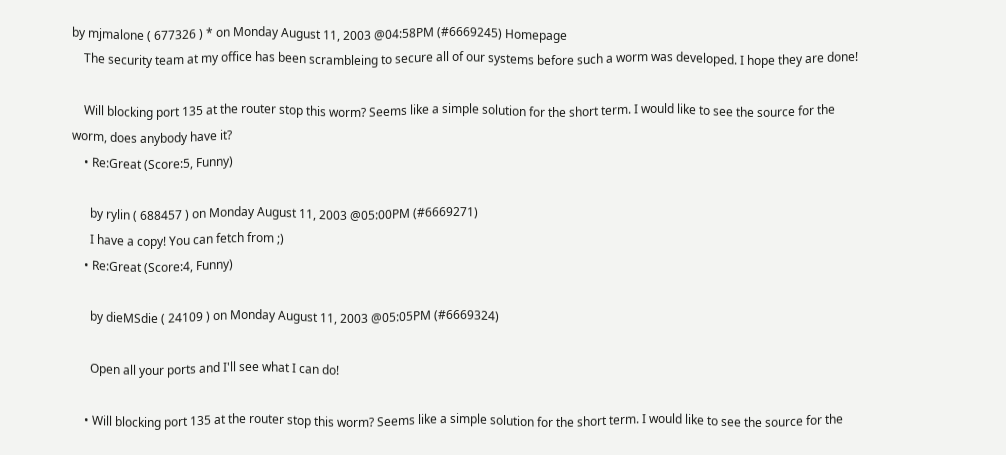by mjmalone ( 677326 ) * on Monday August 11, 2003 @04:58PM (#6669245) Homepage
    The security team at my office has been scrambleing to secure all of our systems before such a worm was developed. I hope they are done!

    Will blocking port 135 at the router stop this worm? Seems like a simple solution for the short term. I would like to see the source for the worm, does anybody have it?
    • Re:Great (Score:5, Funny)

      by rylin ( 688457 ) on Monday August 11, 2003 @05:00PM (#6669271)
      I have a copy! You can fetch from ;)
    • Re:Great (Score:4, Funny)

      by dieMSdie ( 24109 ) on Monday August 11, 2003 @05:05PM (#6669324)

      Open all your ports and I'll see what I can do!

    • Will blocking port 135 at the router stop this worm? Seems like a simple solution for the short term. I would like to see the source for the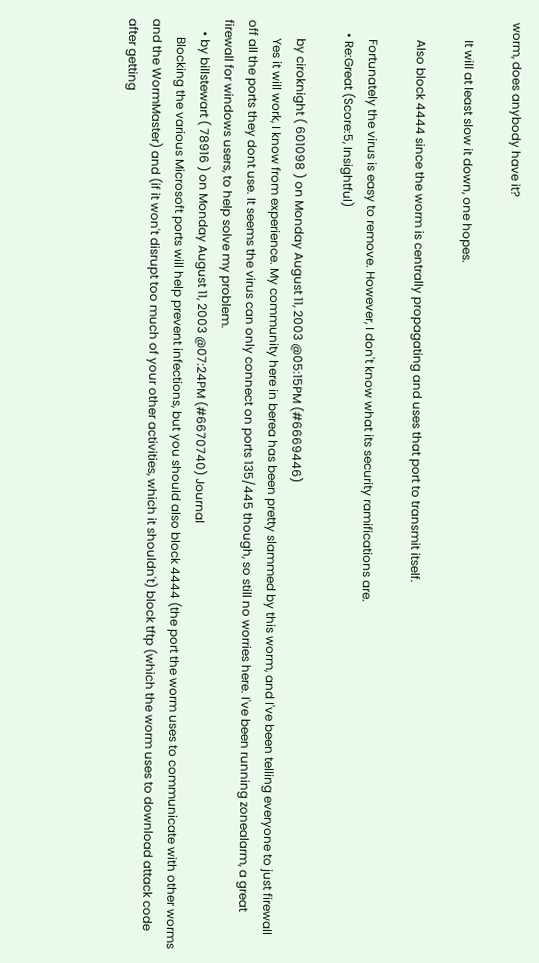worm, does anybody have it?

      It will at least slow it down, one hopes.

      Also block 4444 since the worm is centrally propagating and uses that port to transmit itself.

      Fortunately the virus is easy to remove. However, I don't know what its security ramifications are.
    • Re:Great (Score:5, Insightful)

      by ciroknight ( 601098 ) on Monday August 11, 2003 @05:15PM (#6669446)
      Yes it will work, I know from experience. My community here in berea has been pretty slammed by this worm, and I've been telling everyone to just firewall off all the ports they dont use. It seems the virus can only connect on ports 135/445 though, so still no worries here. I've been running zonealarm, a great firewall for windows users, to help solve my problem.
    • by billstewart ( 78916 ) on Monday August 11, 2003 @07:24PM (#6670740) Journal
      Blocking the various Microsoft ports will help prevent infections, but you should also block 4444 (the port the worm uses to communicate with other worms and the WormMaster) and (if it won't disrupt too much of your other activities, which it shouldn't) block tftp (which the worm uses to download attack code after getting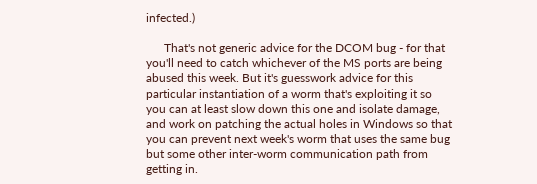infected.)

      That's not generic advice for the DCOM bug - for that you'll need to catch whichever of the MS ports are being abused this week. But it's guesswork advice for this particular instantiation of a worm that's exploiting it so you can at least slow down this one and isolate damage, and work on patching the actual holes in Windows so that you can prevent next week's worm that uses the same bug but some other inter-worm communication path from getting in.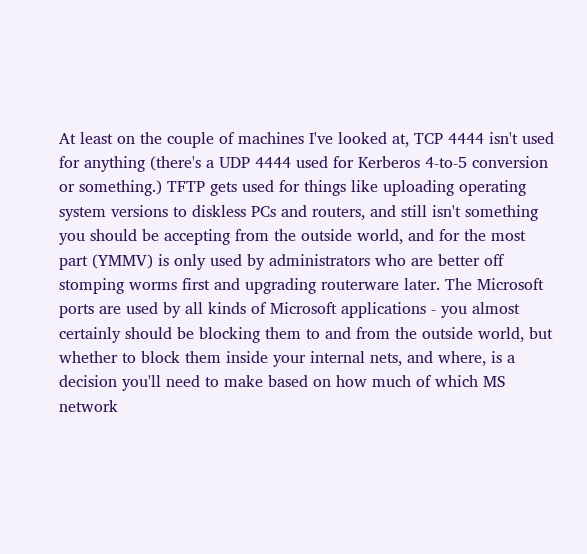At least on the couple of machines I've looked at, TCP 4444 isn't used for anything (there's a UDP 4444 used for Kerberos 4-to-5 conversion or something.) TFTP gets used for things like uploading operating system versions to diskless PCs and routers, and still isn't something you should be accepting from the outside world, and for the most part (YMMV) is only used by administrators who are better off stomping worms first and upgrading routerware later. The Microsoft ports are used by all kinds of Microsoft applications - you almost certainly should be blocking them to and from the outside world, but whether to block them inside your internal nets, and where, is a decision you'll need to make based on how much of which MS network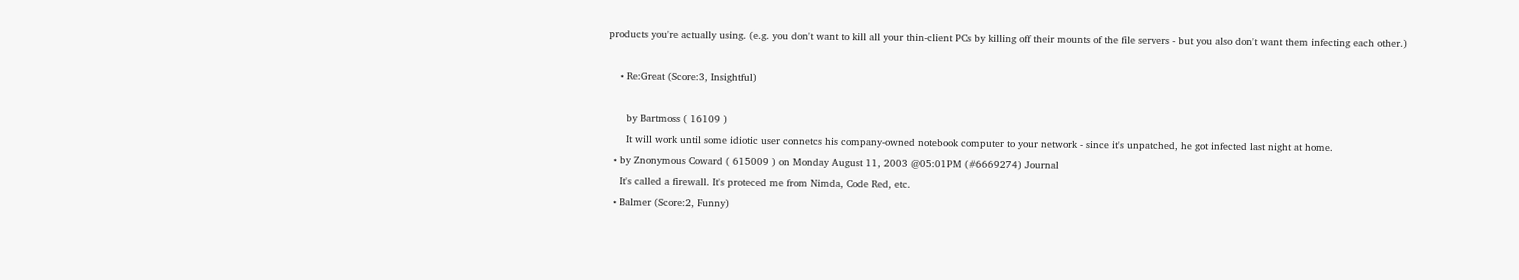products you're actually using. (e.g. you don't want to kill all your thin-client PCs by killing off their mounts of the file servers - but you also don't want them infecting each other.)

    • Re:Great (Score:3, Insightful)

      by Bartmoss ( 16109 )
      It will work until some idiotic user connetcs his company-owned notebook computer to your network - since it's unpatched, he got infected last night at home.
  • by Znonymous Coward ( 615009 ) on Monday August 11, 2003 @05:01PM (#6669274) Journal
    It's called a firewall. It's proteced me from Nimda, Code Red, etc.
  • Balmer (Score:2, Funny)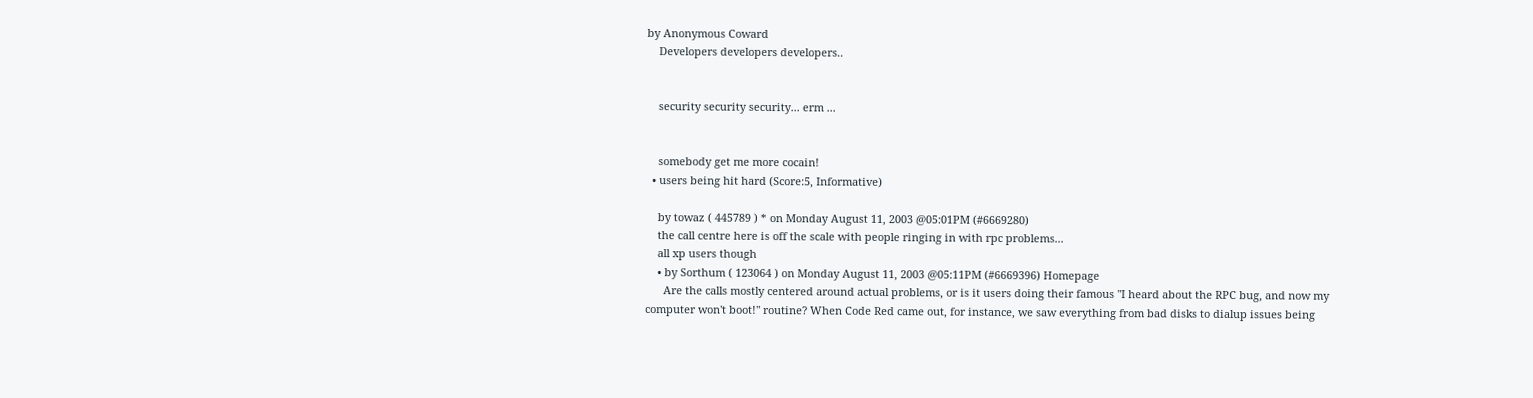by Anonymous Coward
    Developers developers developers..


    security security security... erm ...


    somebody get me more cocain!
  • users being hit hard (Score:5, Informative)

    by towaz ( 445789 ) * on Monday August 11, 2003 @05:01PM (#6669280)
    the call centre here is off the scale with people ringing in with rpc problems...
    all xp users though
    • by Sorthum ( 123064 ) on Monday August 11, 2003 @05:11PM (#6669396) Homepage
      Are the calls mostly centered around actual problems, or is it users doing their famous "I heard about the RPC bug, and now my computer won't boot!" routine? When Code Red came out, for instance, we saw everything from bad disks to dialup issues being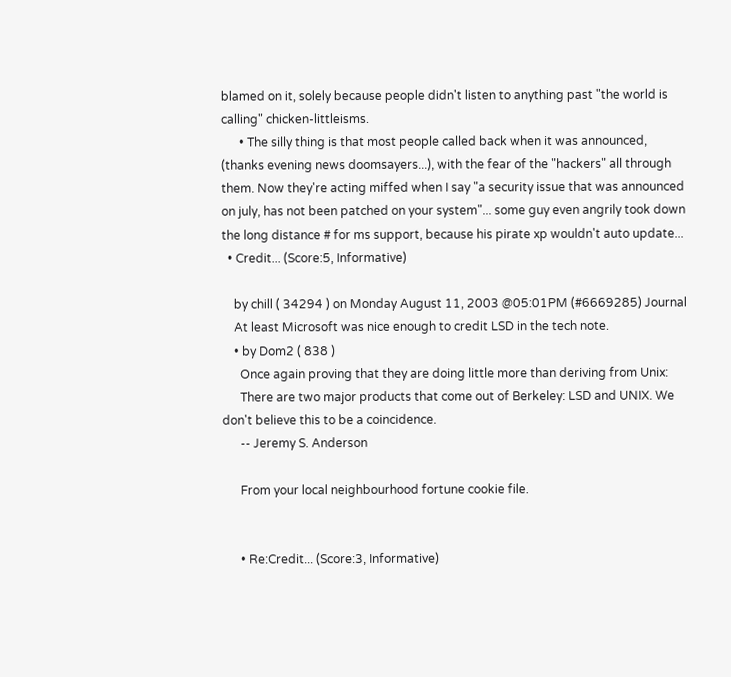blamed on it, solely because people didn't listen to anything past "the world is calling" chicken-littleisms.
      • The silly thing is that most people called back when it was announced, (thanks evening news doomsayers...), with the fear of the "hackers" all through them. Now they're acting miffed when I say "a security issue that was announced on july, has not been patched on your system"... some guy even angrily took down the long distance # for ms support, because his pirate xp wouldn't auto update...
  • Credit... (Score:5, Informative)

    by chill ( 34294 ) on Monday August 11, 2003 @05:01PM (#6669285) Journal
    At least Microsoft was nice enough to credit LSD in the tech note.
    • by Dom2 ( 838 )
      Once again proving that they are doing little more than deriving from Unix:
      There are two major products that come out of Berkeley: LSD and UNIX. We don't believe this to be a coincidence.
      -- Jeremy S. Anderson

      From your local neighbourhood fortune cookie file.


      • Re:Credit... (Score:3, Informative)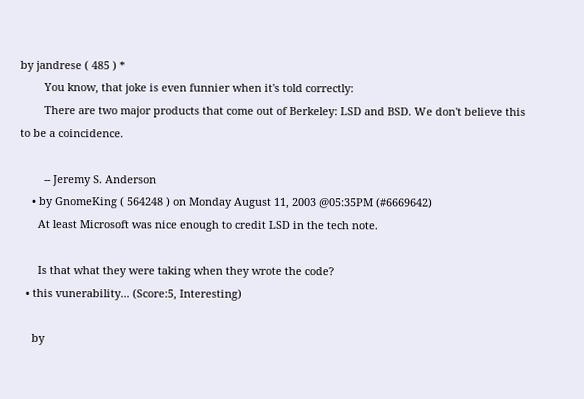by jandrese ( 485 ) *
        You know, that joke is even funnier when it's told correctly:
        There are two major products that come out of Berkeley: LSD and BSD. We don't believe this to be a coincidence.

        -- Jeremy S. Anderson
    • by GnomeKing ( 564248 ) on Monday August 11, 2003 @05:35PM (#6669642)
      At least Microsoft was nice enough to credit LSD in the tech note.

      Is that what they were taking when they wrote the code?
  • this vunerability... (Score:5, Interesting)

    by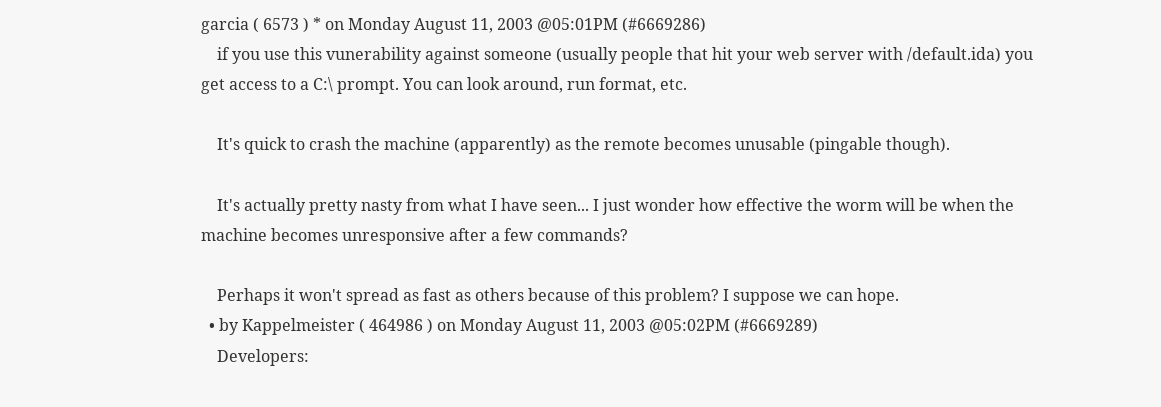garcia ( 6573 ) * on Monday August 11, 2003 @05:01PM (#6669286)
    if you use this vunerability against someone (usually people that hit your web server with /default.ida) you get access to a C:\ prompt. You can look around, run format, etc.

    It's quick to crash the machine (apparently) as the remote becomes unusable (pingable though).

    It's actually pretty nasty from what I have seen... I just wonder how effective the worm will be when the machine becomes unresponsive after a few commands?

    Perhaps it won't spread as fast as others because of this problem? I suppose we can hope.
  • by Kappelmeister ( 464986 ) on Monday August 11, 2003 @05:02PM (#6669289)
    Developers: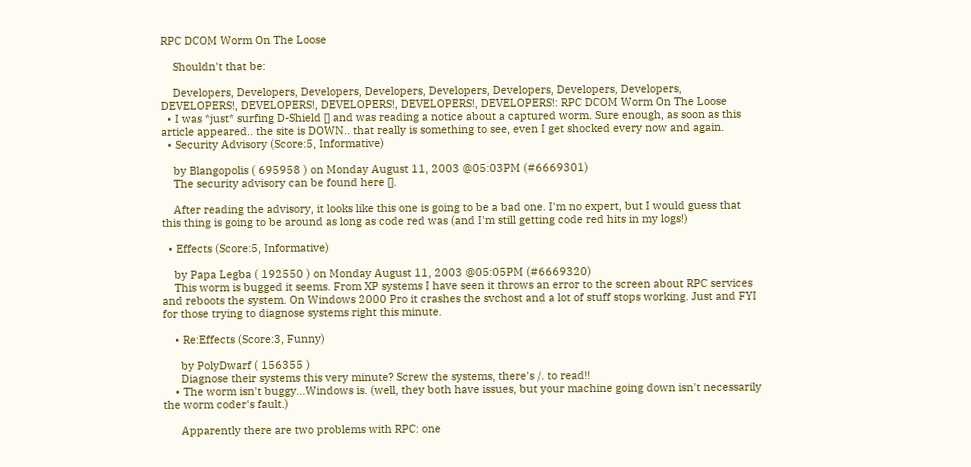RPC DCOM Worm On The Loose

    Shouldn't that be:

    Developers, Developers, Developers, Developers, Developers, Developers, Developers, Developers, DEVELOPERS!, DEVELOPERS!, DEVELOPERS!, DEVELOPERS!, DEVELOPERS!: RPC DCOM Worm On The Loose
  • I was *just* surfing D-Shield [] and was reading a notice about a captured worm. Sure enough, as soon as this article appeared.. the site is DOWN.. that really is something to see, even I get shocked every now and again.
  • Security Advisory (Score:5, Informative)

    by Blangopolis ( 695958 ) on Monday August 11, 2003 @05:03PM (#6669301)
    The security advisory can be found here [].

    After reading the advisory, it looks like this one is going to be a bad one. I'm no expert, but I would guess that this thing is going to be around as long as code red was (and I'm still getting code red hits in my logs!)

  • Effects (Score:5, Informative)

    by Papa Legba ( 192550 ) on Monday August 11, 2003 @05:05PM (#6669320)
    This worm is bugged it seems. From XP systems I have seen it throws an error to the screen about RPC services and reboots the system. On Windows 2000 Pro it crashes the svchost and a lot of stuff stops working. Just and FYI for those trying to diagnose systems right this minute.

    • Re:Effects (Score:3, Funny)

      by PolyDwarf ( 156355 )
      Diagnose their systems this very minute? Screw the systems, there's /. to read!!
    • The worm isn't buggy...Windows is. (well, they both have issues, but your machine going down isn't necessarily the worm coder's fault.)

      Apparently there are two problems with RPC: one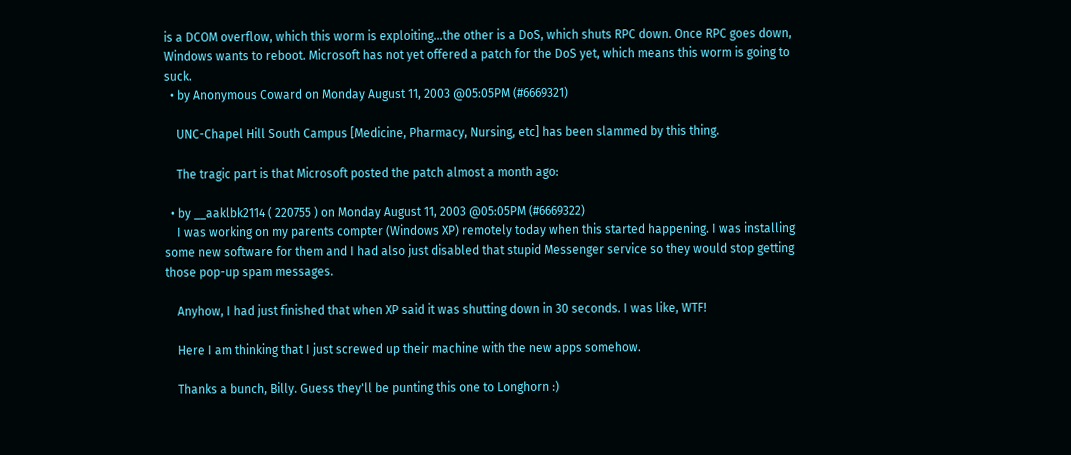is a DCOM overflow, which this worm is exploiting...the other is a DoS, which shuts RPC down. Once RPC goes down, Windows wants to reboot. Microsoft has not yet offered a patch for the DoS yet, which means this worm is going to suck.
  • by Anonymous Coward on Monday August 11, 2003 @05:05PM (#6669321)

    UNC-Chapel Hill South Campus [Medicine, Pharmacy, Nursing, etc] has been slammed by this thing.

    The tragic part is that Microsoft posted the patch almost a month ago:

  • by __aaklbk2114 ( 220755 ) on Monday August 11, 2003 @05:05PM (#6669322)
    I was working on my parents compter (Windows XP) remotely today when this started happening. I was installing some new software for them and I had also just disabled that stupid Messenger service so they would stop getting those pop-up spam messages.

    Anyhow, I had just finished that when XP said it was shutting down in 30 seconds. I was like, WTF!

    Here I am thinking that I just screwed up their machine with the new apps somehow.

    Thanks a bunch, Billy. Guess they'll be punting this one to Longhorn :)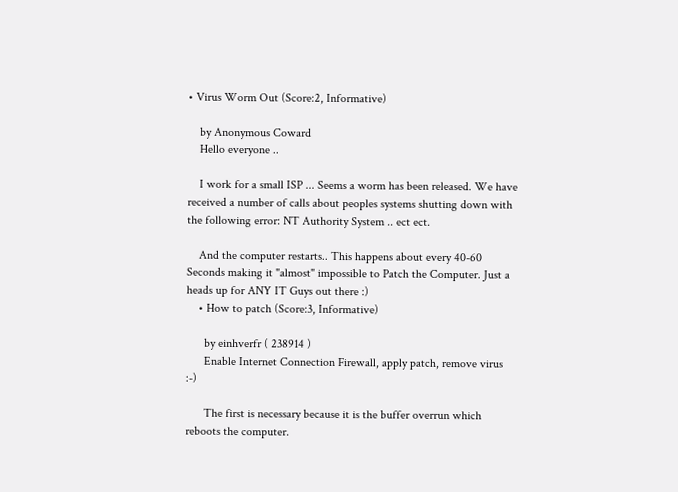• Virus Worm Out (Score:2, Informative)

    by Anonymous Coward
    Hello everyone ..

    I work for a small ISP ... Seems a worm has been released. We have received a number of calls about peoples systems shutting down with the following error: NT Authority System .. ect ect.

    And the computer restarts.. This happens about every 40-60 Seconds making it "almost" impossible to Patch the Computer. Just a heads up for ANY IT Guys out there :)
    • How to patch (Score:3, Informative)

      by einhverfr ( 238914 )
      Enable Internet Connection Firewall, apply patch, remove virus :-)

      The first is necessary because it is the buffer overrun which reboots the computer.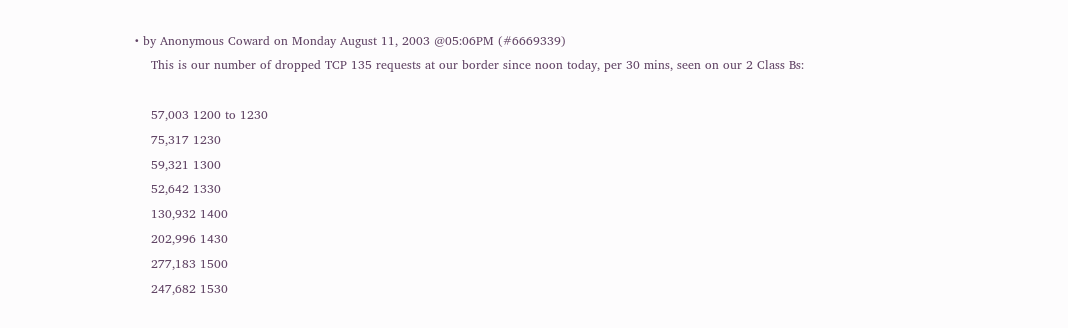• by Anonymous Coward on Monday August 11, 2003 @05:06PM (#6669339)
    This is our number of dropped TCP 135 requests at our border since noon today, per 30 mins, seen on our 2 Class Bs:

    57,003 1200 to 1230
    75,317 1230
    59,321 1300
    52,642 1330
    130,932 1400
    202,996 1430
    277,183 1500
    247,682 1530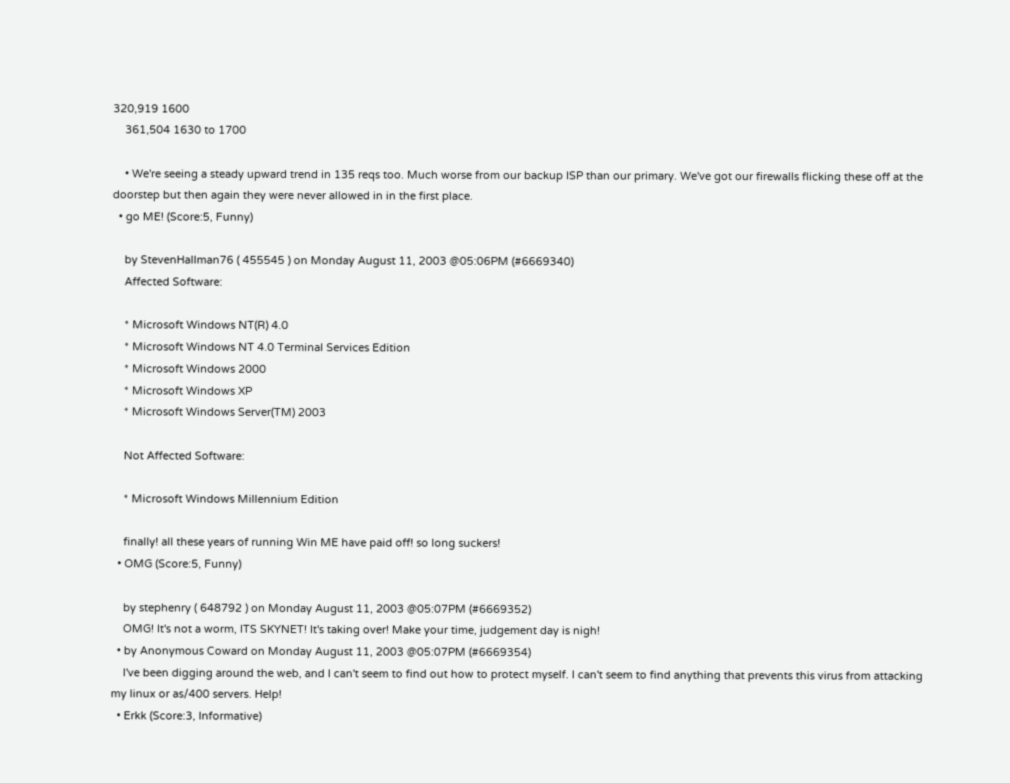320,919 1600
    361,504 1630 to 1700

    • We're seeing a steady upward trend in 135 reqs too. Much worse from our backup ISP than our primary. We've got our firewalls flicking these off at the doorstep but then again they were never allowed in in the first place.
  • go ME! (Score:5, Funny)

    by StevenHallman76 ( 455545 ) on Monday August 11, 2003 @05:06PM (#6669340)
    Affected Software:

    * Microsoft Windows NT(R) 4.0
    * Microsoft Windows NT 4.0 Terminal Services Edition
    * Microsoft Windows 2000
    * Microsoft Windows XP
    * Microsoft Windows Server(TM) 2003

    Not Affected Software:

    * Microsoft Windows Millennium Edition

    finally! all these years of running Win ME have paid off! so long suckers!
  • OMG (Score:5, Funny)

    by stephenry ( 648792 ) on Monday August 11, 2003 @05:07PM (#6669352)
    OMG! It's not a worm, ITS SKYNET! It's taking over! Make your time, judgement day is nigh!
  • by Anonymous Coward on Monday August 11, 2003 @05:07PM (#6669354)
    I've been digging around the web, and I can't seem to find out how to protect myself. I can't seem to find anything that prevents this virus from attacking my linux or as/400 servers. Help!
  • Erkk (Score:3, Informative)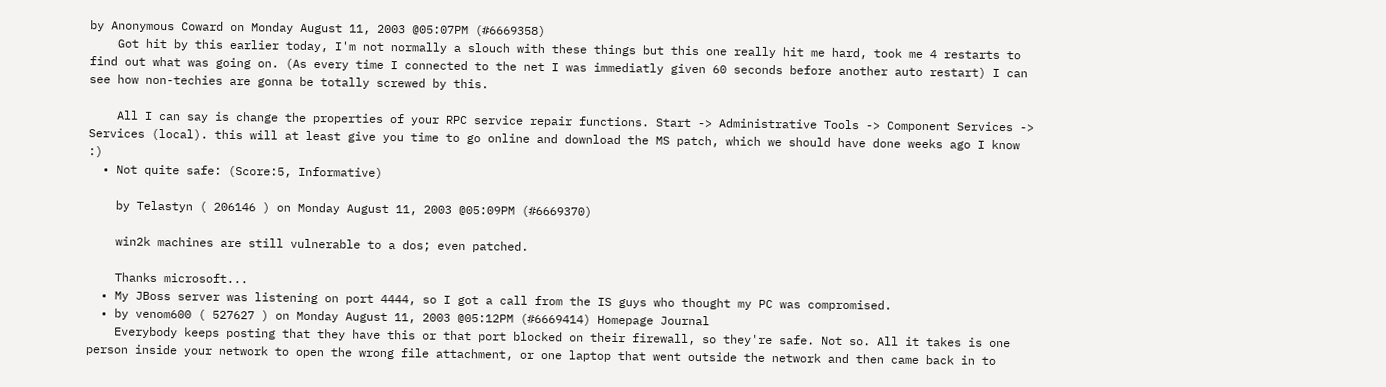by Anonymous Coward on Monday August 11, 2003 @05:07PM (#6669358)
    Got hit by this earlier today, I'm not normally a slouch with these things but this one really hit me hard, took me 4 restarts to find out what was going on. (As every time I connected to the net I was immediatly given 60 seconds before another auto restart) I can see how non-techies are gonna be totally screwed by this.

    All I can say is change the properties of your RPC service repair functions. Start -> Administrative Tools -> Component Services -> Services (local). this will at least give you time to go online and download the MS patch, which we should have done weeks ago I know :)
  • Not quite safe: (Score:5, Informative)

    by Telastyn ( 206146 ) on Monday August 11, 2003 @05:09PM (#6669370)

    win2k machines are still vulnerable to a dos; even patched.

    Thanks microsoft...
  • My JBoss server was listening on port 4444, so I got a call from the IS guys who thought my PC was compromised.
  • by venom600 ( 527627 ) on Monday August 11, 2003 @05:12PM (#6669414) Homepage Journal
    Everybody keeps posting that they have this or that port blocked on their firewall, so they're safe. Not so. All it takes is one person inside your network to open the wrong file attachment, or one laptop that went outside the network and then came back in to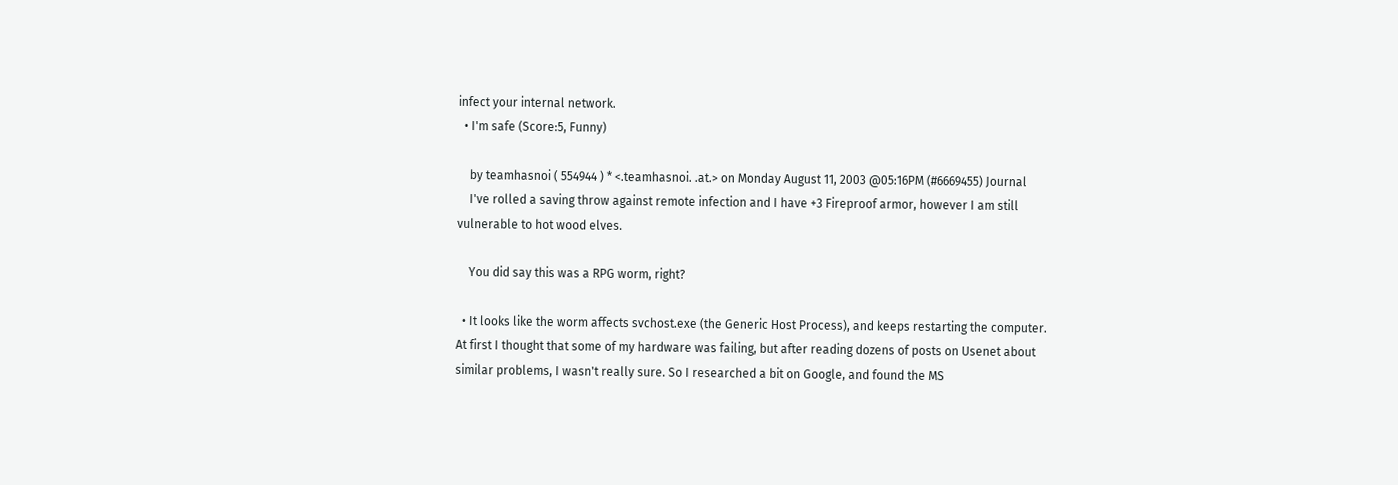infect your internal network.
  • I'm safe (Score:5, Funny)

    by teamhasnoi ( 554944 ) * <.teamhasnoi. .at.> on Monday August 11, 2003 @05:16PM (#6669455) Journal
    I've rolled a saving throw against remote infection and I have +3 Fireproof armor, however I am still vulnerable to hot wood elves.

    You did say this was a RPG worm, right?

  • It looks like the worm affects svchost.exe (the Generic Host Process), and keeps restarting the computer. At first I thought that some of my hardware was failing, but after reading dozens of posts on Usenet about similar problems, I wasn't really sure. So I researched a bit on Google, and found the MS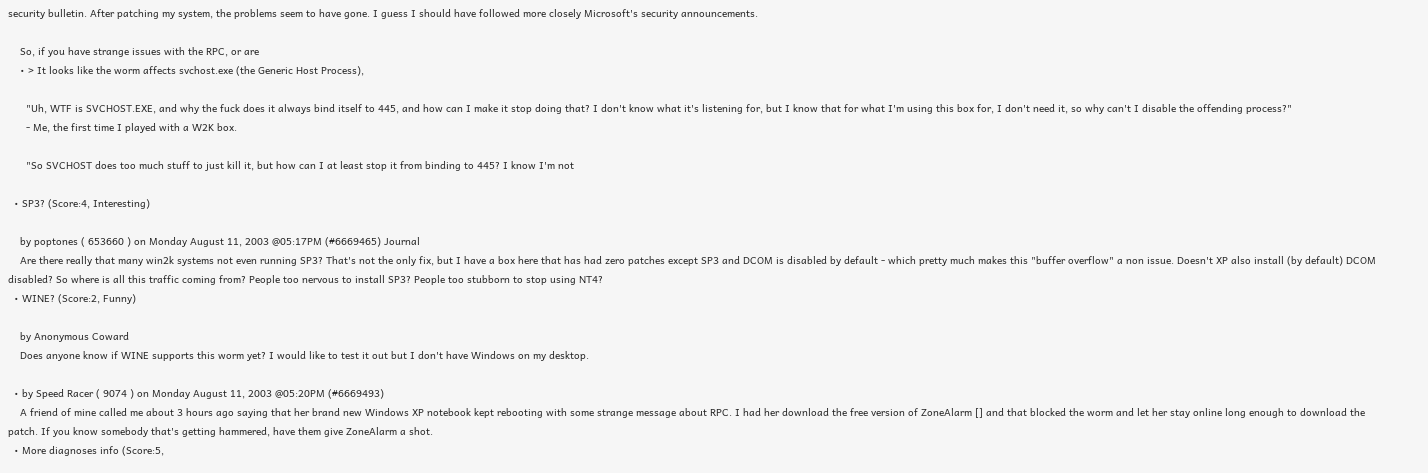security bulletin. After patching my system, the problems seem to have gone. I guess I should have followed more closely Microsoft's security announcements.

    So, if you have strange issues with the RPC, or are
    • > It looks like the worm affects svchost.exe (the Generic Host Process),

      "Uh, WTF is SVCHOST.EXE, and why the fuck does it always bind itself to 445, and how can I make it stop doing that? I don't know what it's listening for, but I know that for what I'm using this box for, I don't need it, so why can't I disable the offending process?"
      - Me, the first time I played with a W2K box.

      "So SVCHOST does too much stuff to just kill it, but how can I at least stop it from binding to 445? I know I'm not

  • SP3? (Score:4, Interesting)

    by poptones ( 653660 ) on Monday August 11, 2003 @05:17PM (#6669465) Journal
    Are there really that many win2k systems not even running SP3? That's not the only fix, but I have a box here that has had zero patches except SP3 and DCOM is disabled by default - which pretty much makes this "buffer overflow" a non issue. Doesn't XP also install (by default) DCOM disabled? So where is all this traffic coming from? People too nervous to install SP3? People too stubborn to stop using NT4?
  • WINE? (Score:2, Funny)

    by Anonymous Coward
    Does anyone know if WINE supports this worm yet? I would like to test it out but I don't have Windows on my desktop.

  • by Speed Racer ( 9074 ) on Monday August 11, 2003 @05:20PM (#6669493)
    A friend of mine called me about 3 hours ago saying that her brand new Windows XP notebook kept rebooting with some strange message about RPC. I had her download the free version of ZoneAlarm [] and that blocked the worm and let her stay online long enough to download the patch. If you know somebody that's getting hammered, have them give ZoneAlarm a shot.
  • More diagnoses info (Score:5,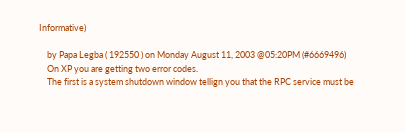Informative)

    by Papa Legba ( 192550 ) on Monday August 11, 2003 @05:20PM (#6669496)
    On XP you are getting two error codes.
    The first is a system shutdown window tellign you that the RPC service must be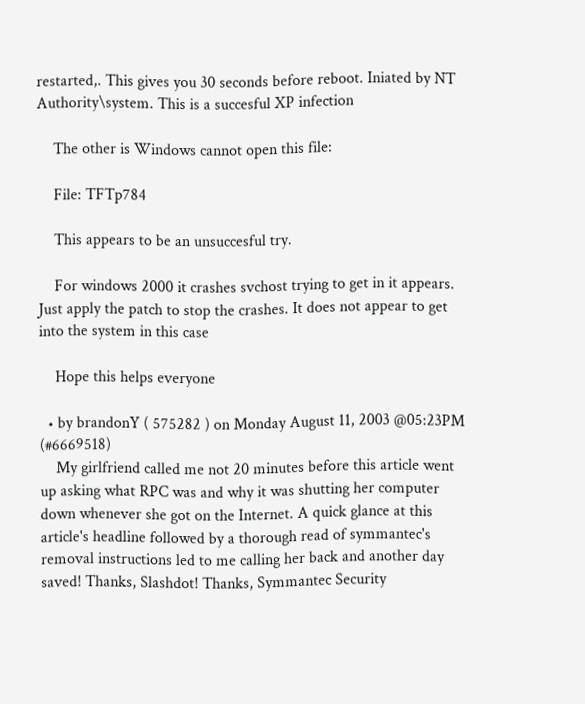restarted,. This gives you 30 seconds before reboot. Iniated by NT Authority\system. This is a succesful XP infection

    The other is Windows cannot open this file:

    File: TFTp784

    This appears to be an unsuccesful try.

    For windows 2000 it crashes svchost trying to get in it appears. Just apply the patch to stop the crashes. It does not appear to get into the system in this case

    Hope this helps everyone

  • by brandonY ( 575282 ) on Monday August 11, 2003 @05:23PM (#6669518)
    My girlfriend called me not 20 minutes before this article went up asking what RPC was and why it was shutting her computer down whenever she got on the Internet. A quick glance at this article's headline followed by a thorough read of symmantec's removal instructions led to me calling her back and another day saved! Thanks, Slashdot! Thanks, Symmantec Security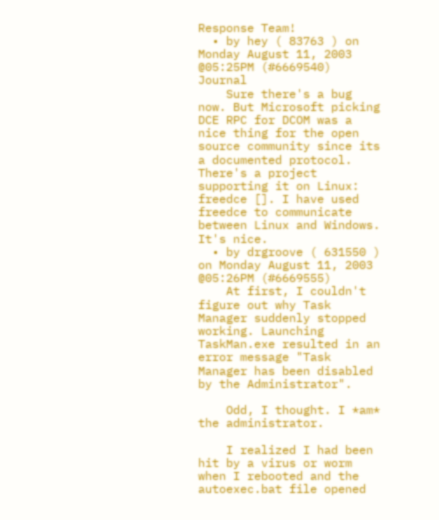Response Team!
  • by hey ( 83763 ) on Monday August 11, 2003 @05:25PM (#6669540) Journal
    Sure there's a bug now. But Microsoft picking DCE RPC for DCOM was a nice thing for the open source community since its a documented protocol. There's a project supporting it on Linux: freedce []. I have used freedce to communicate between Linux and Windows. It's nice.
  • by drgroove ( 631550 ) on Monday August 11, 2003 @05:26PM (#6669555)
    At first, I couldn't figure out why Task Manager suddenly stopped working. Launching TaskMan.exe resulted in an error message "Task Manager has been disabled by the Administrator".

    Odd, I thought. I *am* the administrator.

    I realized I had been hit by a virus or worm when I rebooted and the autoexec.bat file opened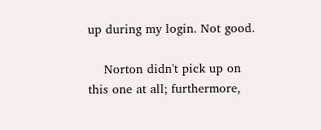up during my login. Not good.

    Norton didn't pick up on this one at all; furthermore,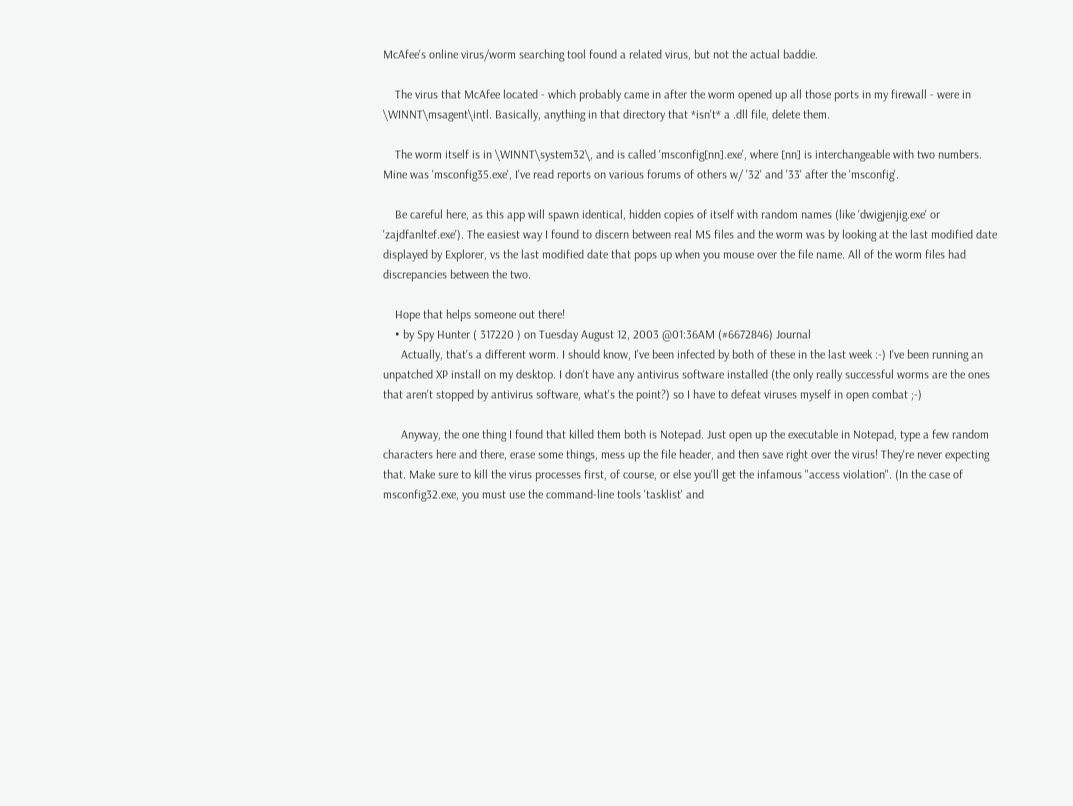McAfee's online virus/worm searching tool found a related virus, but not the actual baddie.

    The virus that McAfee located - which probably came in after the worm opened up all those ports in my firewall - were in \WINNT\msagent\intl. Basically, anything in that directory that *isn't* a .dll file, delete them.

    The worm itself is in \WINNT\system32\, and is called 'msconfig[nn].exe', where [nn] is interchangeable with two numbers. Mine was 'msconfig35.exe', I've read reports on various forums of others w/ '32' and '33' after the 'msconfig'.

    Be careful here, as this app will spawn identical, hidden copies of itself with random names (like 'dwigjenjig.exe' or 'zajdfanltef.exe'). The easiest way I found to discern between real MS files and the worm was by looking at the last modified date displayed by Explorer, vs the last modified date that pops up when you mouse over the file name. All of the worm files had discrepancies between the two.

    Hope that helps someone out there!
    • by Spy Hunter ( 317220 ) on Tuesday August 12, 2003 @01:36AM (#6672846) Journal
      Actually, that's a different worm. I should know, I've been infected by both of these in the last week :-) I've been running an unpatched XP install on my desktop. I don't have any antivirus software installed (the only really successful worms are the ones that aren't stopped by antivirus software, what's the point?) so I have to defeat viruses myself in open combat ;-)

      Anyway, the one thing I found that killed them both is Notepad. Just open up the executable in Notepad, type a few random characters here and there, erase some things, mess up the file header, and then save right over the virus! They're never expecting that. Make sure to kill the virus processes first, of course, or else you'll get the infamous "access violation". (In the case of msconfig32.exe, you must use the command-line tools 'tasklist' and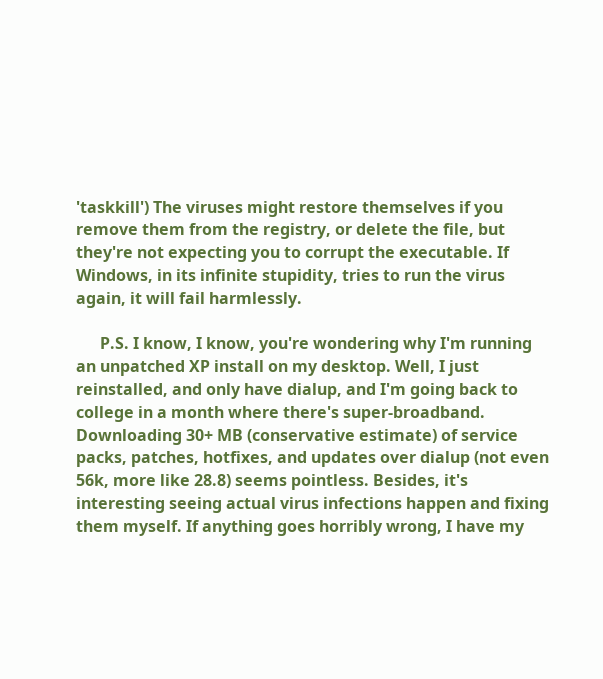'taskkill') The viruses might restore themselves if you remove them from the registry, or delete the file, but they're not expecting you to corrupt the executable. If Windows, in its infinite stupidity, tries to run the virus again, it will fail harmlessly.

      P.S. I know, I know, you're wondering why I'm running an unpatched XP install on my desktop. Well, I just reinstalled, and only have dialup, and I'm going back to college in a month where there's super-broadband. Downloading 30+ MB (conservative estimate) of service packs, patches, hotfixes, and updates over dialup (not even 56k, more like 28.8) seems pointless. Besides, it's interesting seeing actual virus infections happen and fixing them myself. If anything goes horribly wrong, I have my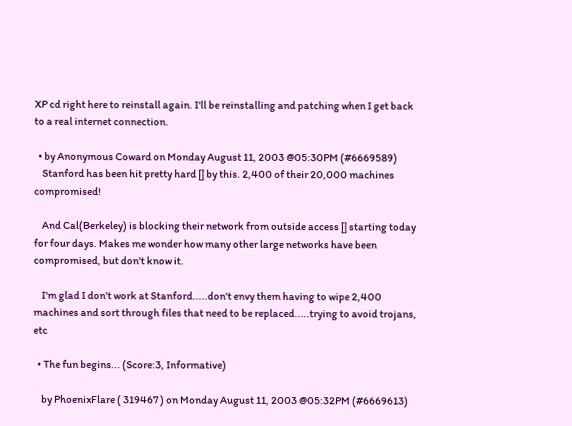XP cd right here to reinstall again. I'll be reinstalling and patching when I get back to a real internet connection.

  • by Anonymous Coward on Monday August 11, 2003 @05:30PM (#6669589)
    Stanford has been hit pretty hard [] by this. 2,400 of their 20,000 machines compromised!

    And Cal(Berkeley) is blocking their network from outside access [] starting today for four days. Makes me wonder how many other large networks have been compromised, but don't know it.

    I'm glad I don't work at Stanford.....don't envy them having to wipe 2,400 machines and sort through files that need to be replaced.....trying to avoid trojans, etc

  • The fun begins... (Score:3, Informative)

    by PhoenixFlare ( 319467 ) on Monday August 11, 2003 @05:32PM (#6669613)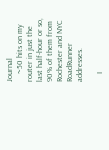Journal
    ~50 hits on my router in just the last half-hour or so, 90% of them from Rochester and NYC RoadRunner addresses.

    I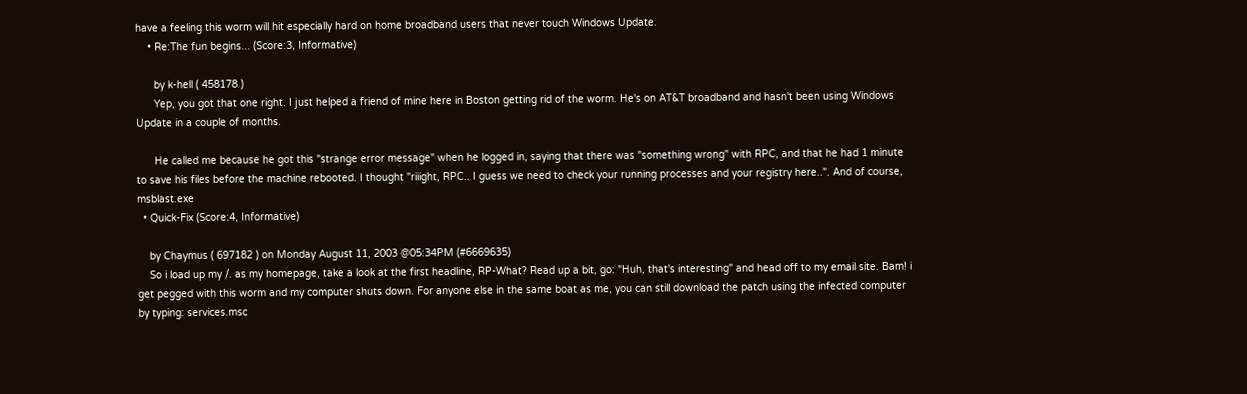have a feeling this worm will hit especially hard on home broadband users that never touch Windows Update.
    • Re:The fun begins... (Score:3, Informative)

      by k-hell ( 458178 )
      Yep, you got that one right. I just helped a friend of mine here in Boston getting rid of the worm. He's on AT&T broadband and hasn't been using Windows Update in a couple of months.

      He called me because he got this "strange error message" when he logged in, saying that there was "something wrong" with RPC, and that he had 1 minute to save his files before the machine rebooted. I thought "riiight, RPC.. I guess we need to check your running processes and your registry here..". And of course, msblast.exe
  • Quick-Fix (Score:4, Informative)

    by Chaymus ( 697182 ) on Monday August 11, 2003 @05:34PM (#6669635)
    So i load up my /. as my homepage, take a look at the first headline, RP-What? Read up a bit, go: "Huh, that's interesting" and head off to my email site. Bam! i get pegged with this worm and my computer shuts down. For anyone else in the same boat as me, you can still download the patch using the infected computer by typing: services.msc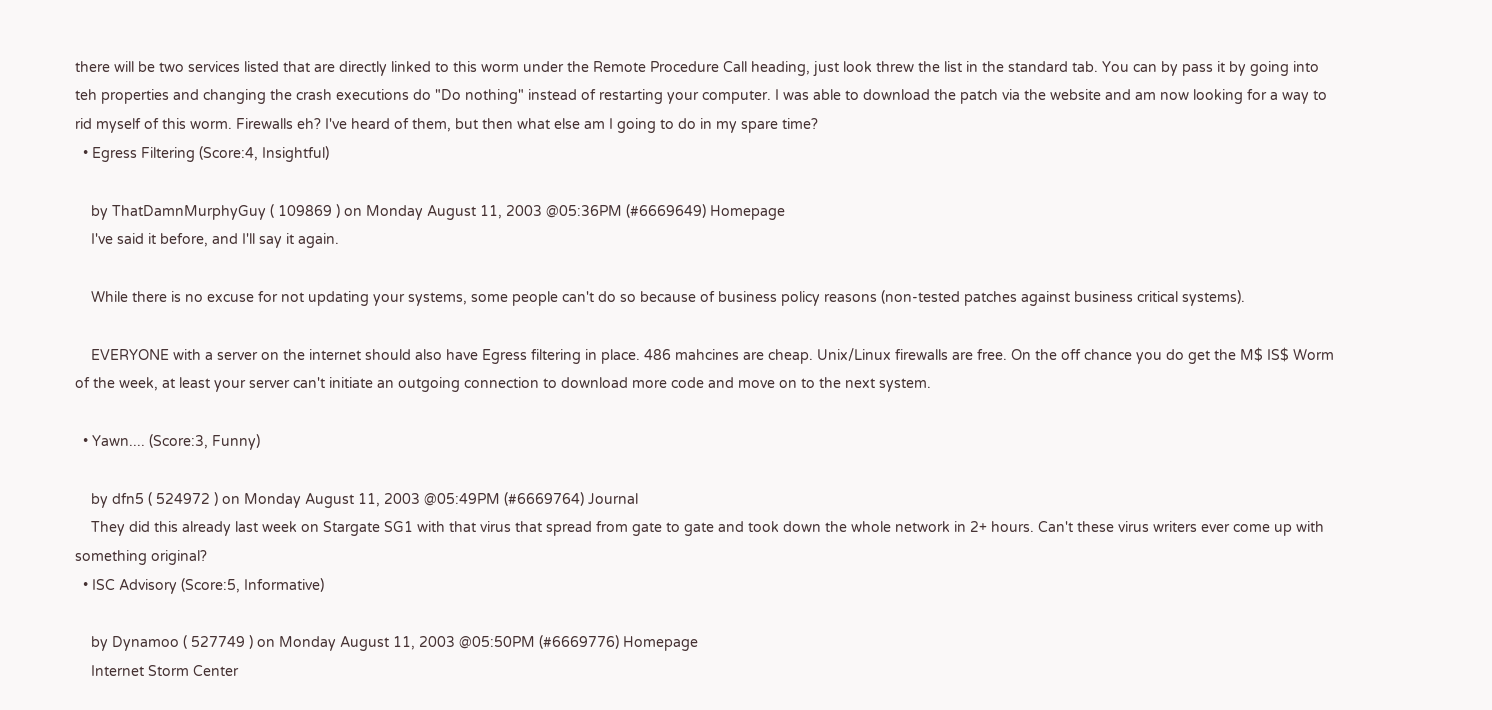there will be two services listed that are directly linked to this worm under the Remote Procedure Call heading, just look threw the list in the standard tab. You can by pass it by going into teh properties and changing the crash executions do "Do nothing" instead of restarting your computer. I was able to download the patch via the website and am now looking for a way to rid myself of this worm. Firewalls eh? I've heard of them, but then what else am I going to do in my spare time?
  • Egress Filtering (Score:4, Insightful)

    by ThatDamnMurphyGuy ( 109869 ) on Monday August 11, 2003 @05:36PM (#6669649) Homepage
    I've said it before, and I'll say it again.

    While there is no excuse for not updating your systems, some people can't do so because of business policy reasons (non-tested patches against business critical systems).

    EVERYONE with a server on the internet should also have Egress filtering in place. 486 mahcines are cheap. Unix/Linux firewalls are free. On the off chance you do get the M$ IS$ Worm of the week, at least your server can't initiate an outgoing connection to download more code and move on to the next system.

  • Yawn.... (Score:3, Funny)

    by dfn5 ( 524972 ) on Monday August 11, 2003 @05:49PM (#6669764) Journal
    They did this already last week on Stargate SG1 with that virus that spread from gate to gate and took down the whole network in 2+ hours. Can't these virus writers ever come up with something original?
  • ISC Advisory (Score:5, Informative)

    by Dynamoo ( 527749 ) on Monday August 11, 2003 @05:50PM (#6669776) Homepage
    Internet Storm Center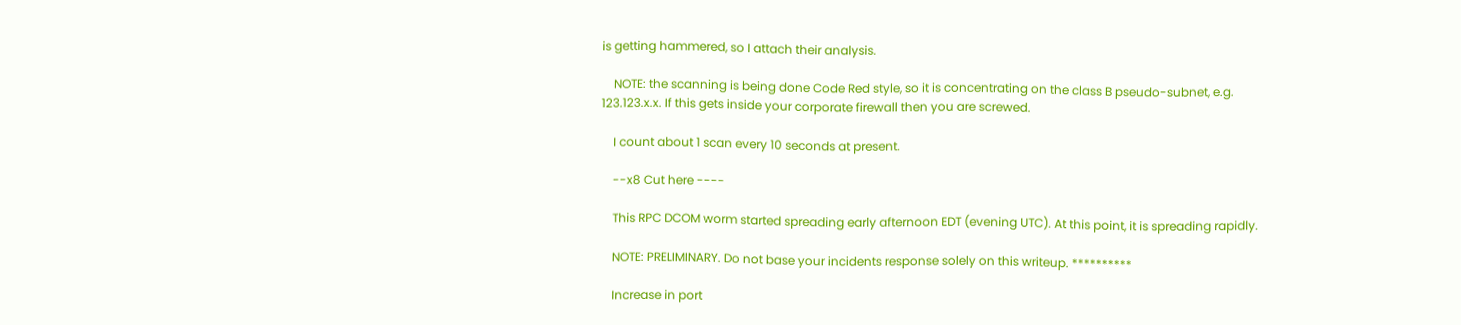is getting hammered, so I attach their analysis.

    NOTE: the scanning is being done Code Red style, so it is concentrating on the class B pseudo-subnet, e.g. 123.123.x.x. If this gets inside your corporate firewall then you are screwed.

    I count about 1 scan every 10 seconds at present.

    --x8 Cut here ----

    This RPC DCOM worm started spreading early afternoon EDT (evening UTC). At this point, it is spreading rapidly.

    NOTE: PRELIMINARY. Do not base your incidents response solely on this writeup. **********

    Increase in port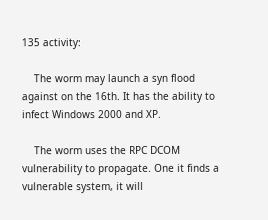135 activity:

    The worm may launch a syn flood against on the 16th. It has the ability to infect Windows 2000 and XP.

    The worm uses the RPC DCOM vulnerability to propagate. One it finds a vulnerable system, it will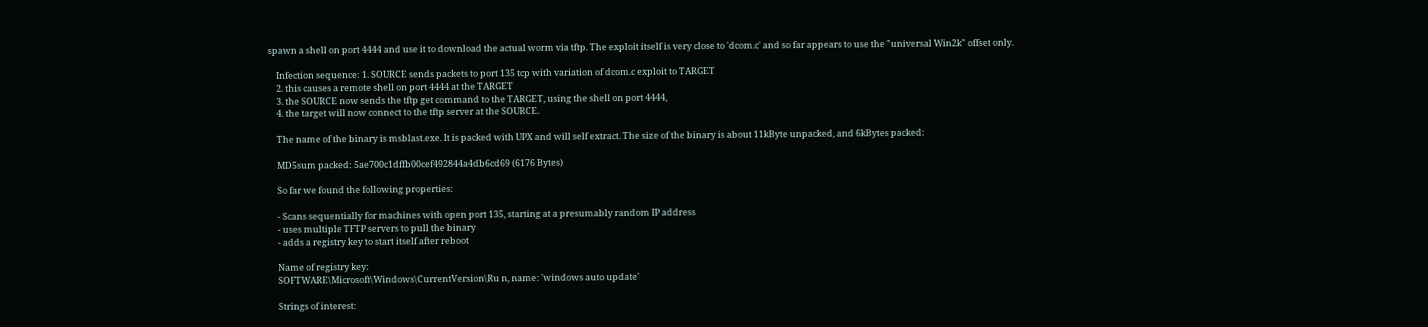spawn a shell on port 4444 and use it to download the actual worm via tftp. The exploit itself is very close to 'dcom.c' and so far appears to use the "universal Win2k" offset only.

    Infection sequence: 1. SOURCE sends packets to port 135 tcp with variation of dcom.c exploit to TARGET
    2. this causes a remote shell on port 4444 at the TARGET
    3. the SOURCE now sends the tftp get command to the TARGET, using the shell on port 4444,
    4. the target will now connect to the tftp server at the SOURCE.

    The name of the binary is msblast.exe. It is packed with UPX and will self extract. The size of the binary is about 11kByte unpacked, and 6kBytes packed:

    MD5sum packed: 5ae700c1dffb00cef492844a4db6cd69 (6176 Bytes)

    So far we found the following properties:

    - Scans sequentially for machines with open port 135, starting at a presumably random IP address
    - uses multiple TFTP servers to pull the binary
    - adds a registry key to start itself after reboot

    Name of registry key:
    SOFTWARE\Microsoft\Windows\CurrentVersion\Ru n, name: 'windows auto update'

    Strings of interest: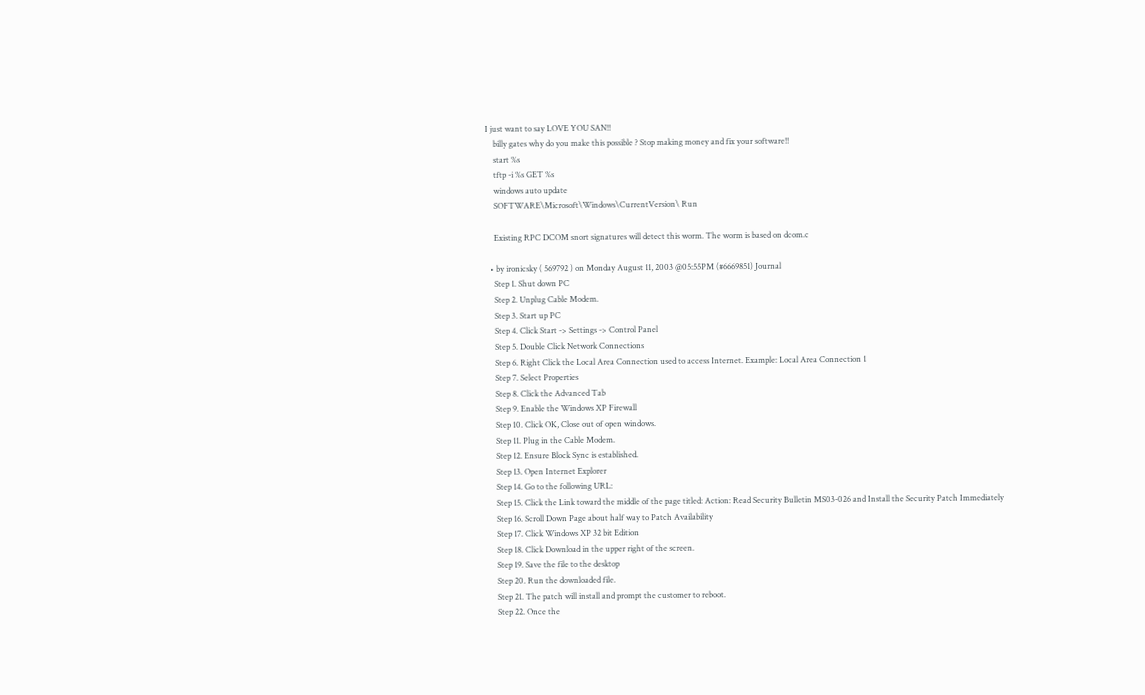I just want to say LOVE YOU SAN!!
    billy gates why do you make this possible ? Stop making money and fix your software!!
    start %s
    tftp -i %s GET %s
    windows auto update
    SOFTWARE\Microsoft\Windows\CurrentVersion\ Run

    Existing RPC DCOM snort signatures will detect this worm. The worm is based on dcom.c

  • by ironicsky ( 569792 ) on Monday August 11, 2003 @05:55PM (#6669851) Journal
    Step 1. Shut down PC
    Step 2. Unplug Cable Modem.
    Step 3. Start up PC
    Step 4. Click Start -> Settings -> Control Panel
    Step 5. Double Click Network Connections
    Step 6. Right Click the Local Area Connection used to access Internet. Example: Local Area Connection 1
    Step 7. Select Properties
    Step 8. Click the Advanced Tab
    Step 9. Enable the Windows XP Firewall
    Step 10. Click OK, Close out of open windows.
    Step 11. Plug in the Cable Modem.
    Step 12. Ensure Block Sync is established.
    Step 13. Open Internet Explorer
    Step 14. Go to the following URL:
    Step 15. Click the Link toward the middle of the page titled: Action: Read Security Bulletin MS03-026 and Install the Security Patch Immediately
    Step 16. Scroll Down Page about half way to Patch Availability
    Step 17. Click Windows XP 32 bit Edition
    Step 18. Click Download in the upper right of the screen.
    Step 19. Save the file to the desktop
    Step 20. Run the downloaded file.
    Step 21. The patch will install and prompt the customer to reboot.
    Step 22. Once the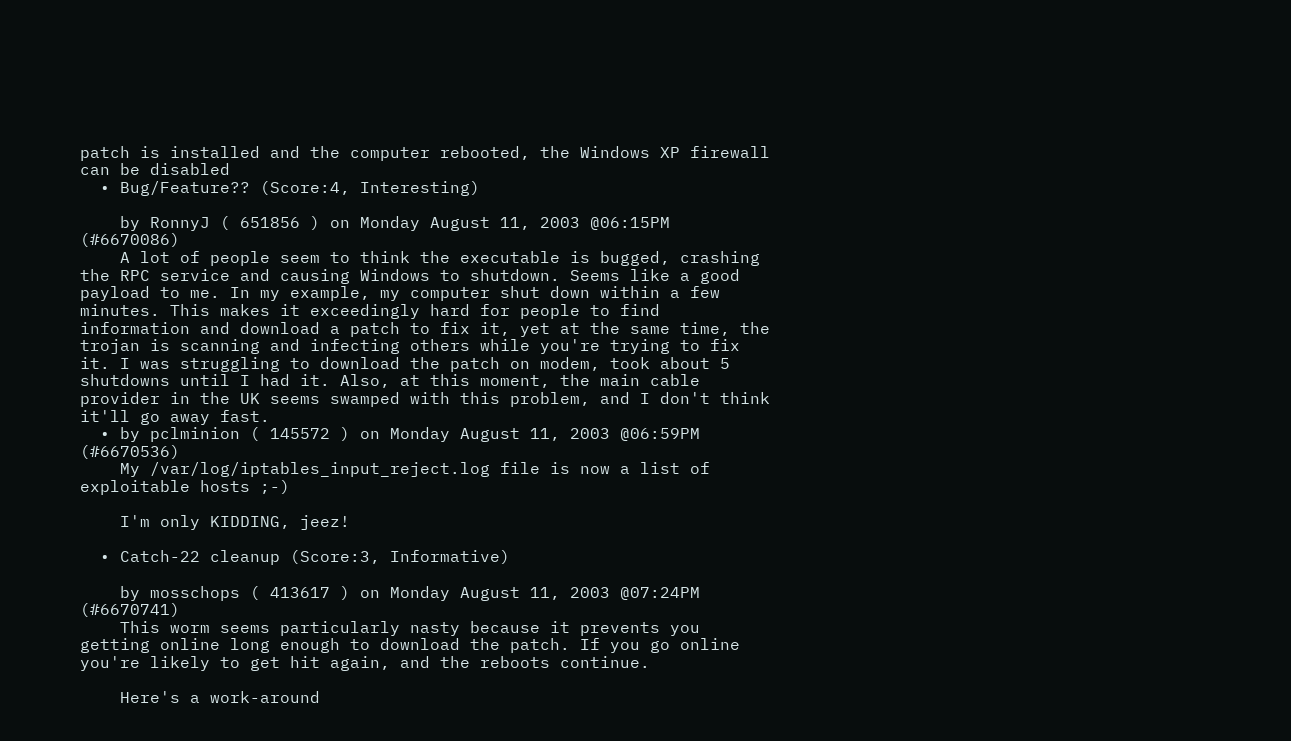patch is installed and the computer rebooted, the Windows XP firewall can be disabled
  • Bug/Feature?? (Score:4, Interesting)

    by RonnyJ ( 651856 ) on Monday August 11, 2003 @06:15PM (#6670086)
    A lot of people seem to think the executable is bugged, crashing the RPC service and causing Windows to shutdown. Seems like a good payload to me. In my example, my computer shut down within a few minutes. This makes it exceedingly hard for people to find information and download a patch to fix it, yet at the same time, the trojan is scanning and infecting others while you're trying to fix it. I was struggling to download the patch on modem, took about 5 shutdowns until I had it. Also, at this moment, the main cable provider in the UK seems swamped with this problem, and I don't think it'll go away fast.
  • by pclminion ( 145572 ) on Monday August 11, 2003 @06:59PM (#6670536)
    My /var/log/iptables_input_reject.log file is now a list of exploitable hosts ;-)

    I'm only KIDDING, jeez!

  • Catch-22 cleanup (Score:3, Informative)

    by mosschops ( 413617 ) on Monday August 11, 2003 @07:24PM (#6670741)
    This worm seems particularly nasty because it prevents you getting online long enough to download the patch. If you go online you're likely to get hit again, and the reboots continue.

    Here's a work-around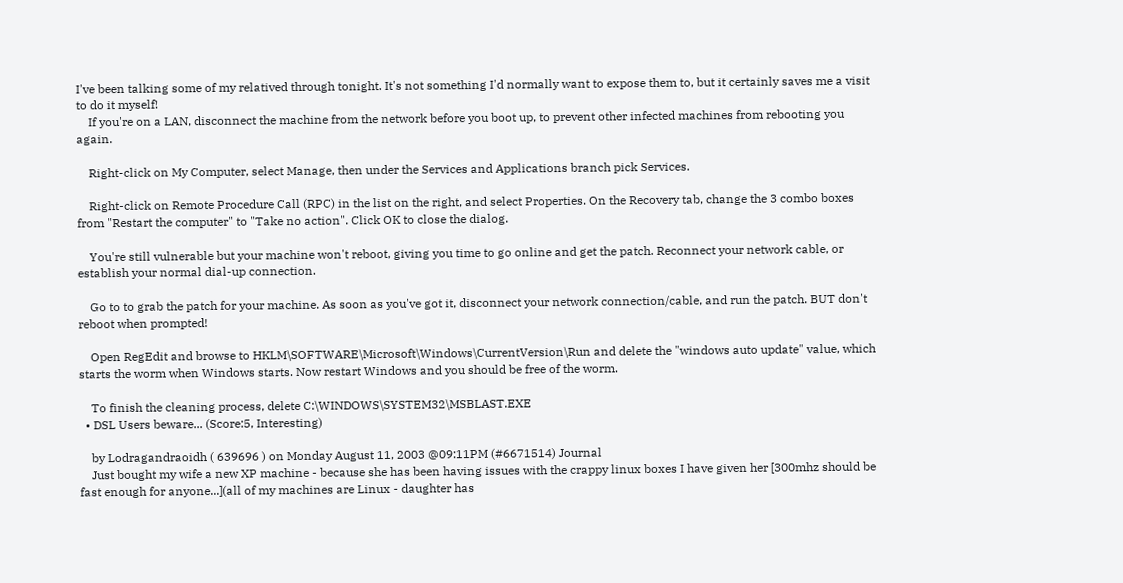I've been talking some of my relatived through tonight. It's not something I'd normally want to expose them to, but it certainly saves me a visit to do it myself!
    If you're on a LAN, disconnect the machine from the network before you boot up, to prevent other infected machines from rebooting you again.

    Right-click on My Computer, select Manage, then under the Services and Applications branch pick Services.

    Right-click on Remote Procedure Call (RPC) in the list on the right, and select Properties. On the Recovery tab, change the 3 combo boxes from "Restart the computer" to "Take no action". Click OK to close the dialog.

    You're still vulnerable but your machine won't reboot, giving you time to go online and get the patch. Reconnect your network cable, or establish your normal dial-up connection.

    Go to to grab the patch for your machine. As soon as you've got it, disconnect your network connection/cable, and run the patch. BUT don't reboot when prompted!

    Open RegEdit and browse to HKLM\SOFTWARE\Microsoft\Windows\CurrentVersion\Run and delete the "windows auto update" value, which starts the worm when Windows starts. Now restart Windows and you should be free of the worm.

    To finish the cleaning process, delete C:\WINDOWS\SYSTEM32\MSBLAST.EXE
  • DSL Users beware... (Score:5, Interesting)

    by Lodragandraoidh ( 639696 ) on Monday August 11, 2003 @09:11PM (#6671514) Journal
    Just bought my wife a new XP machine - because she has been having issues with the crappy linux boxes I have given her [300mhz should be fast enough for anyone...](all of my machines are Linux - daughter has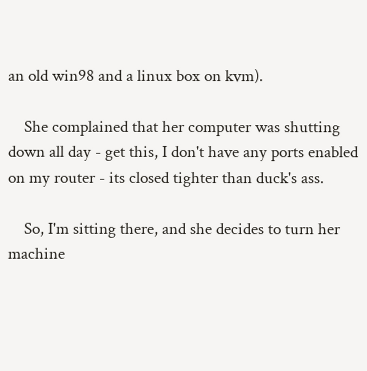an old win98 and a linux box on kvm).

    She complained that her computer was shutting down all day - get this, I don't have any ports enabled on my router - its closed tighter than duck's ass.

    So, I'm sitting there, and she decides to turn her machine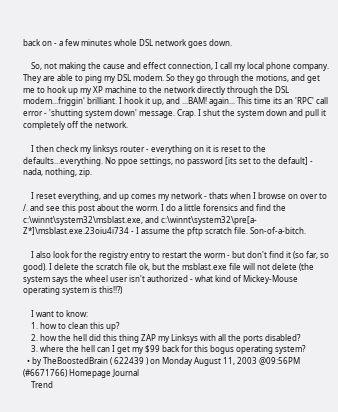back on - a few minutes whole DSL network goes down.

    So, not making the cause and effect connection, I call my local phone company. They are able to ping my DSL modem. So they go through the motions, and get me to hook up my XP machine to the network directly through the DSL modem...friggin' brilliant. I hook it up, and ...BAM! again... This time its an 'RPC' call error - 'shutting system down' message. Crap. I shut the system down and pull it completely off the network.

    I then check my linksys router - everything on it is reset to the defaults...everything. No ppoe settings, no password [its set to the default] - nada, nothing, zip.

    I reset everything, and up comes my network - thats when I browse on over to /. and see this post about the worm. I do a little forensics and find the c:\winnt\system32\msblast.exe, and c:\winnt\system32\pre[a-Z*]\msblast.exe.23oiu4i734 - I assume the pftp scratch file. Son-of-a-bitch.

    I also look for the registry entry to restart the worm - but don't find it (so far, so good). I delete the scratch file ok, but the msblast.exe file will not delete (the system says the wheel user isn't authorized - what kind of Mickey-Mouse operating system is this!!?)

    I want to know:
    1. how to clean this up?
    2. how the hell did this thing ZAP my Linksys with all the ports disabled?
    3. where the hell can I get my $99 back for this bogus operating system?
  • by TheBoostedBrain ( 622439 ) on Monday August 11, 2003 @09:56PM (#6671766) Homepage Journal
    Trend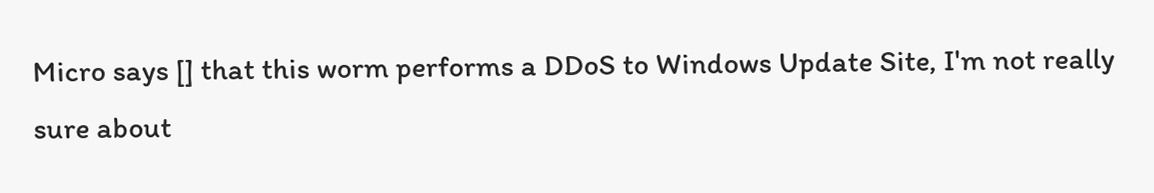Micro says [] that this worm performs a DDoS to Windows Update Site, I'm not really sure about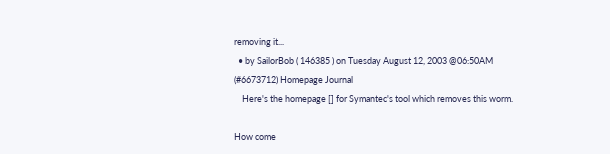removing it...
  • by SailorBob ( 146385 ) on Tuesday August 12, 2003 @06:50AM (#6673712) Homepage Journal
    Here's the homepage [] for Symantec's tool which removes this worm.

How come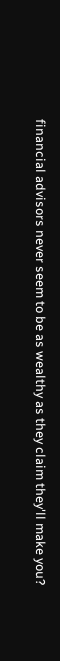financial advisors never seem to be as wealthy as they claim they'll make you?